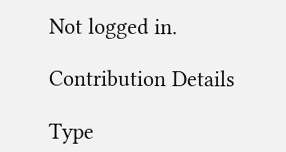Not logged in.

Contribution Details

Type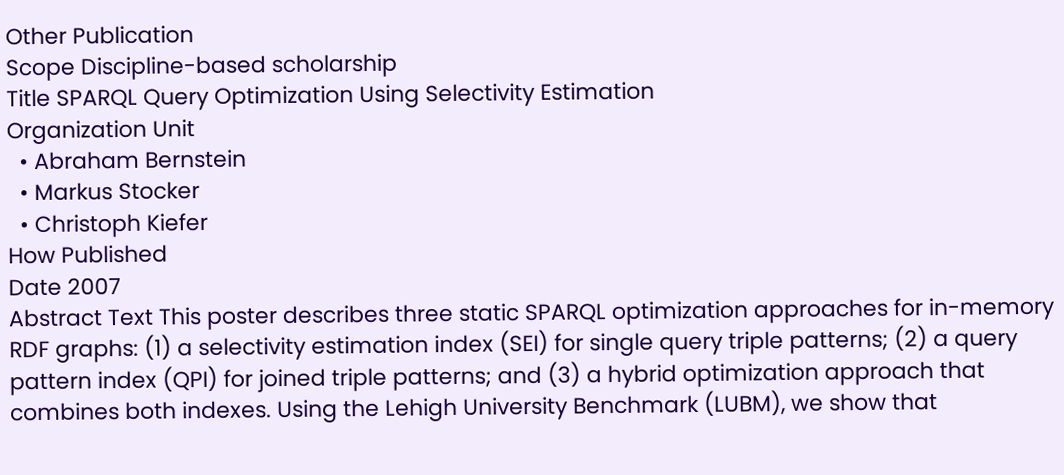Other Publication
Scope Discipline-based scholarship
Title SPARQL Query Optimization Using Selectivity Estimation
Organization Unit
  • Abraham Bernstein
  • Markus Stocker
  • Christoph Kiefer
How Published
Date 2007
Abstract Text This poster describes three static SPARQL optimization approaches for in-memory RDF graphs: (1) a selectivity estimation index (SEI) for single query triple patterns; (2) a query pattern index (QPI) for joined triple patterns; and (3) a hybrid optimization approach that combines both indexes. Using the Lehigh University Benchmark (LUBM), we show that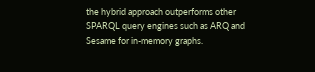the hybrid approach outperforms other SPARQL query engines such as ARQ and Sesame for in-memory graphs.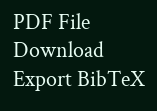PDF File Download
Export BibTeX